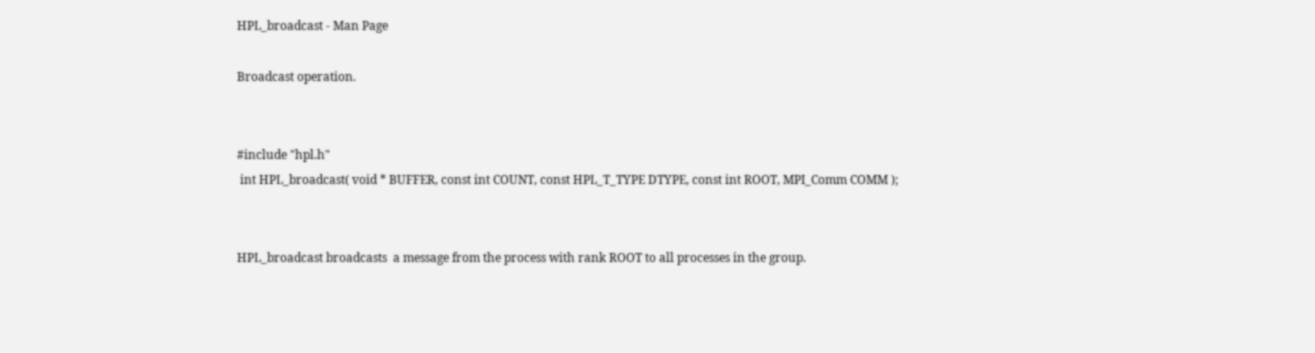HPL_broadcast - Man Page

Broadcast operation.


#include "hpl.h"
 int HPL_broadcast( void * BUFFER, const int COUNT, const HPL_T_TYPE DTYPE, const int ROOT, MPI_Comm COMM );


HPL_broadcast broadcasts  a message from the process with rank ROOT to all processes in the group.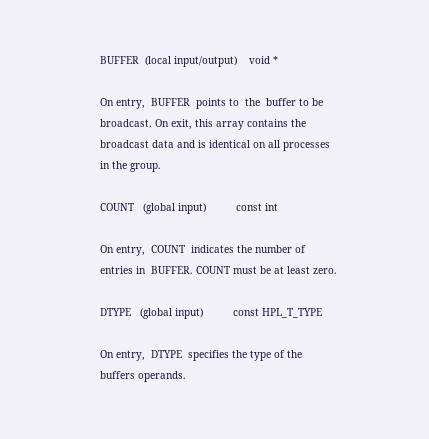BUFFER  (local input/output)    void *

On entry,  BUFFER  points to  the  buffer to be broadcast. On exit, this array contains the broadcast data and is identical on all processes in the group.

COUNT   (global input)          const int

On entry,  COUNT  indicates the number of entries in  BUFFER. COUNT must be at least zero.

DTYPE   (global input)          const HPL_T_TYPE

On entry,  DTYPE  specifies the type of the buffers operands.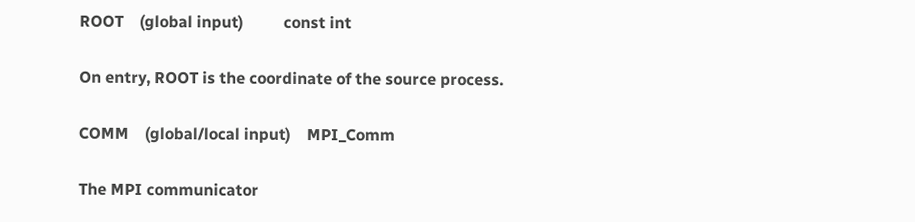ROOT    (global input)          const int

On entry, ROOT is the coordinate of the source process.

COMM    (global/local input)    MPI_Comm

The MPI communicator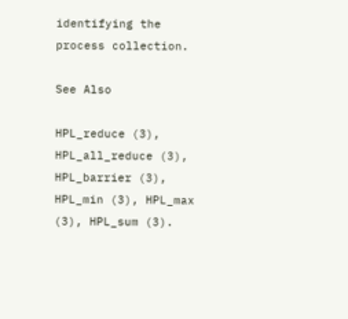identifying the process collection.

See Also

HPL_reduce (3), HPL_all_reduce (3), HPL_barrier (3), HPL_min (3), HPL_max (3), HPL_sum (3).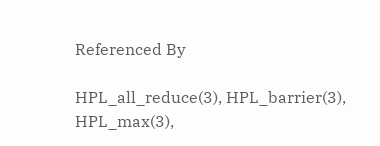Referenced By

HPL_all_reduce(3), HPL_barrier(3), HPL_max(3),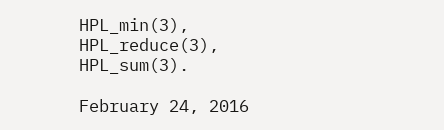HPL_min(3), HPL_reduce(3), HPL_sum(3).

February 24, 2016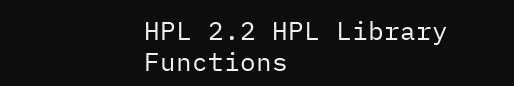HPL 2.2 HPL Library Functions